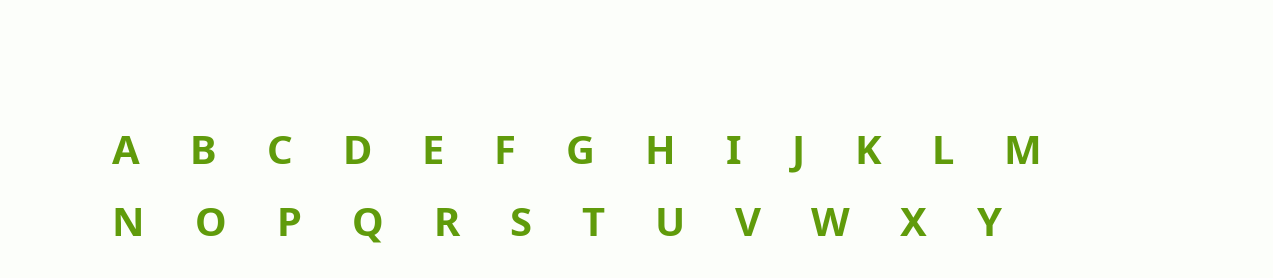A     B     C     D     E     F     G     H     I     J     K     L     M     N     O     P     Q     R     S     T     U     V     W     X     Y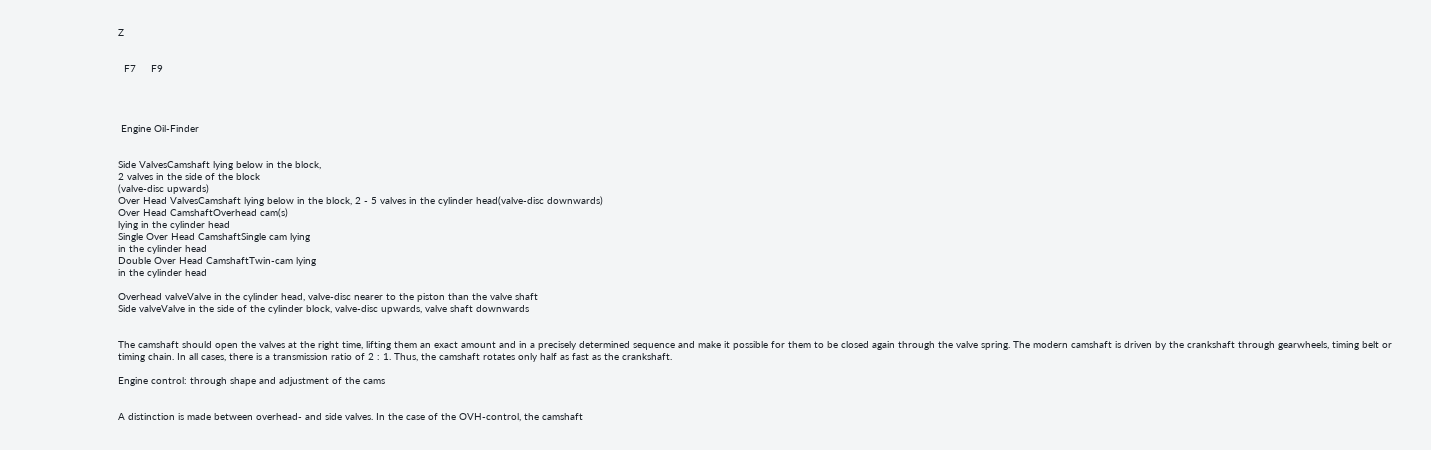Z


  F7     F9




 Engine Oil-Finder


Side ValvesCamshaft lying below in the block,
2 valves in the side of the block
(valve-disc upwards)
Over Head ValvesCamshaft lying below in the block, 2 - 5 valves in the cylinder head(valve-disc downwards)
Over Head CamshaftOverhead cam(s)
lying in the cylinder head
Single Over Head CamshaftSingle cam lying
in the cylinder head
Double Over Head CamshaftTwin-cam lying
in the cylinder head

Overhead valveValve in the cylinder head, valve-disc nearer to the piston than the valve shaft
Side valveValve in the side of the cylinder block, valve-disc upwards, valve shaft downwards


The camshaft should open the valves at the right time, lifting them an exact amount and in a precisely determined sequence and make it possible for them to be closed again through the valve spring. The modern camshaft is driven by the crankshaft through gearwheels, timing belt or timing chain. In all cases, there is a transmission ratio of 2 : 1. Thus, the camshaft rotates only half as fast as the crankshaft.

Engine control: through shape and adjustment of the cams


A distinction is made between overhead- and side valves. In the case of the OVH-control, the camshaft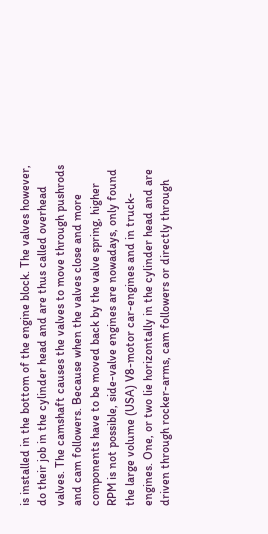is installed in the bottom of the engine block. The valves however, do their job in the cylinder head and are thus called overhead valves. The camshaft causes the valves to move through pushrods and cam followers. Because when the valves close and more components have to be moved back by the valve spring, higher RPM is not possible, side-valve engines are nowadays, only found the large volume (USA) V8-motor car-engines and in truck-engines. One, or two lie horizontally in the cylinder head and are driven through rocker-arms, cam followers or directly through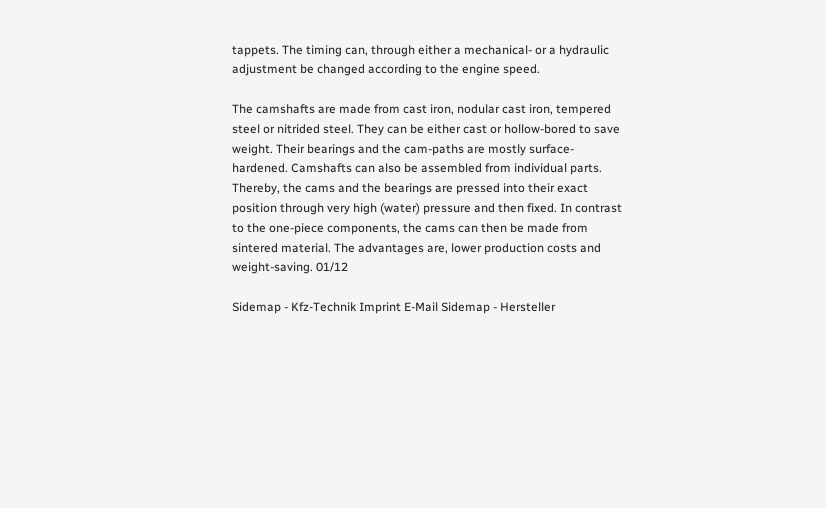tappets. The timing can, through either a mechanical- or a hydraulic adjustment be changed according to the engine speed.

The camshafts are made from cast iron, nodular cast iron, tempered steel or nitrided steel. They can be either cast or hollow-bored to save weight. Their bearings and the cam-paths are mostly surface-hardened. Camshafts can also be assembled from individual parts. Thereby, the cams and the bearings are pressed into their exact position through very high (water) pressure and then fixed. In contrast to the one-piece components, the cams can then be made from sintered material. The advantages are, lower production costs and weight-saving. 01/12

Sidemap - Kfz-Technik Imprint E-Mail Sidemap - Hersteller